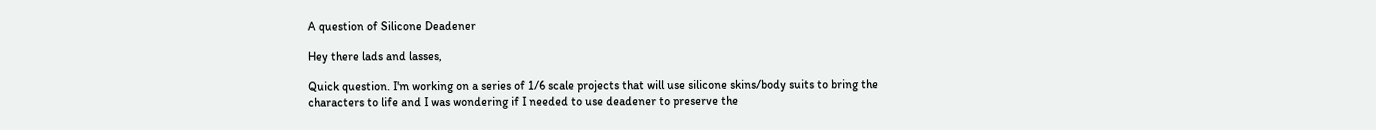A question of Silicone Deadener

Hey there lads and lasses,

Quick question. I'm working on a series of 1/6 scale projects that will use silicone skins/body suits to bring the characters to life and I was wondering if I needed to use deadener to preserve the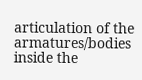articulation of the armatures/bodies inside the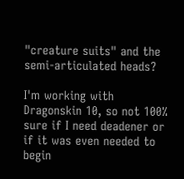"creature suits" and the semi-articulated heads?

I'm working with Dragonskin 10, so not 100% sure if I need deadener or if it was even needed to begin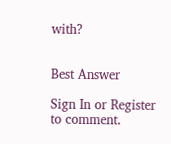with?


Best Answer

Sign In or Register to comment.